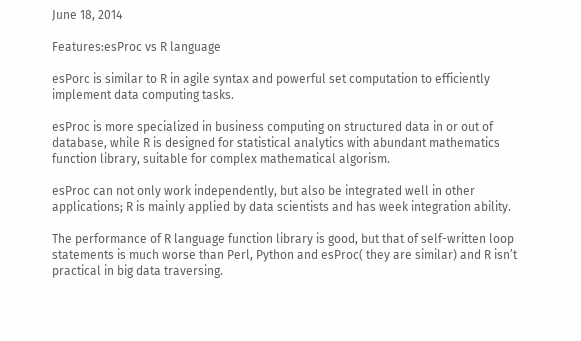June 18, 2014

Features:esProc vs R language

esPorc is similar to R in agile syntax and powerful set computation to efficiently implement data computing tasks.

esProc is more specialized in business computing on structured data in or out of database, while R is designed for statistical analytics with abundant mathematics function library, suitable for complex mathematical algorism.

esProc can not only work independently, but also be integrated well in other applications; R is mainly applied by data scientists and has week integration ability.

The performance of R language function library is good, but that of self-written loop statements is much worse than Perl, Python and esProc( they are similar) and R isn’t practical in big data traversing.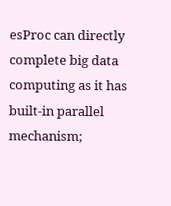esProc can directly complete big data computing as it has built-in parallel mechanism;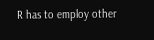R has to employ other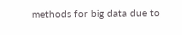methods for big data due to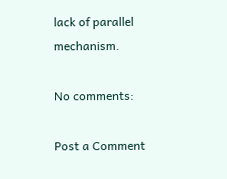lack of parallel mechanism.

No comments:

Post a Comment